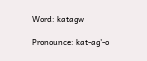Word: katagw

Pronounce: kat-ag'-o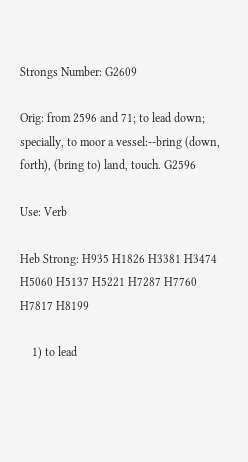Strongs Number: G2609

Orig: from 2596 and 71; to lead down; specially, to moor a vessel:--bring (down, forth), (bring to) land, touch. G2596

Use: Verb

Heb Strong: H935 H1826 H3381 H3474 H5060 H5137 H5221 H7287 H7760 H7817 H8199

    1) to lead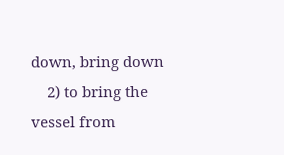down, bring down
    2) to bring the vessel from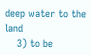deep water to the land
    3) to be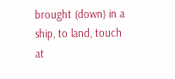brought (down) in a ship, to land, touch at